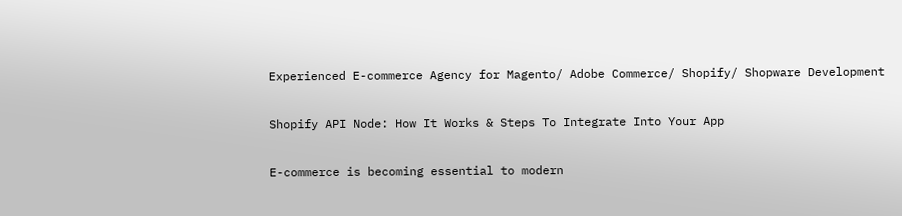Experienced E-commerce Agency for Magento/ Adobe Commerce/ Shopify/ Shopware Development

Shopify API Node: How It Works & Steps To Integrate Into Your App

E-commerce is becoming essential to modern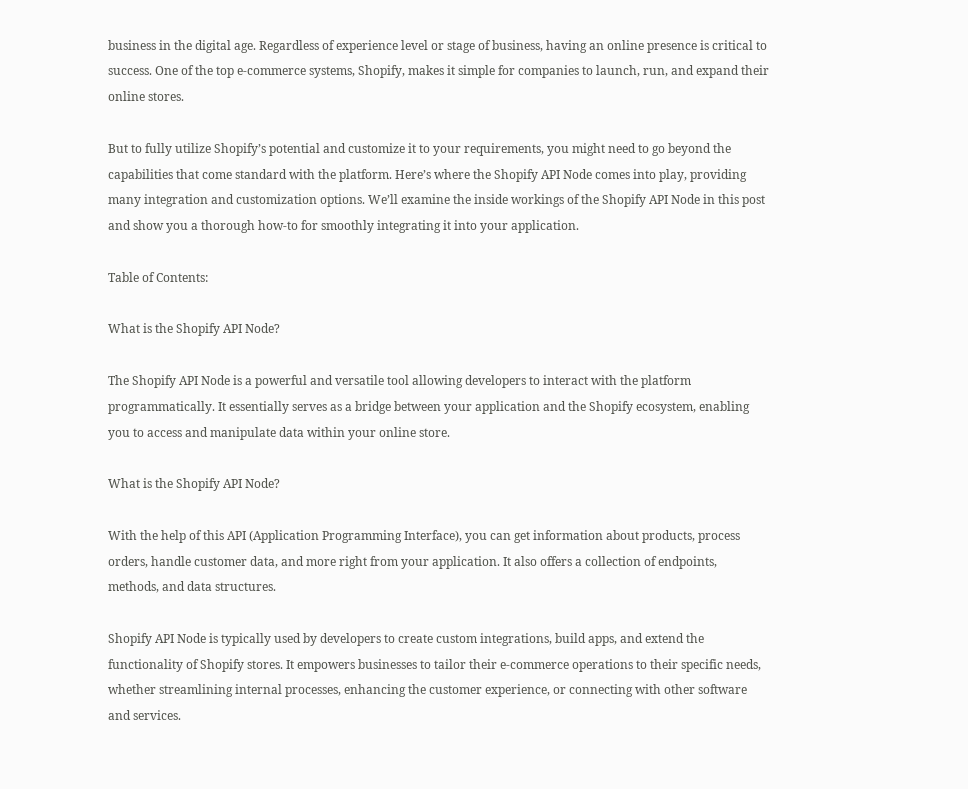business in the digital age. Regardless of experience level or stage of business, having an online presence is critical to success. One of the top e-commerce systems, Shopify, makes it simple for companies to launch, run, and expand their online stores.

But to fully utilize Shopify’s potential and customize it to your requirements, you might need to go beyond the capabilities that come standard with the platform. Here’s where the Shopify API Node comes into play, providing many integration and customization options. We’ll examine the inside workings of the Shopify API Node in this post and show you a thorough how-to for smoothly integrating it into your application.

Table of Contents:

What is the Shopify API Node?

The Shopify API Node is a powerful and versatile tool allowing developers to interact with the platform programmatically. It essentially serves as a bridge between your application and the Shopify ecosystem, enabling you to access and manipulate data within your online store.

What is the Shopify API Node?

With the help of this API (Application Programming Interface), you can get information about products, process orders, handle customer data, and more right from your application. It also offers a collection of endpoints, methods, and data structures.

Shopify API Node is typically used by developers to create custom integrations, build apps, and extend the functionality of Shopify stores. It empowers businesses to tailor their e-commerce operations to their specific needs, whether streamlining internal processes, enhancing the customer experience, or connecting with other software and services.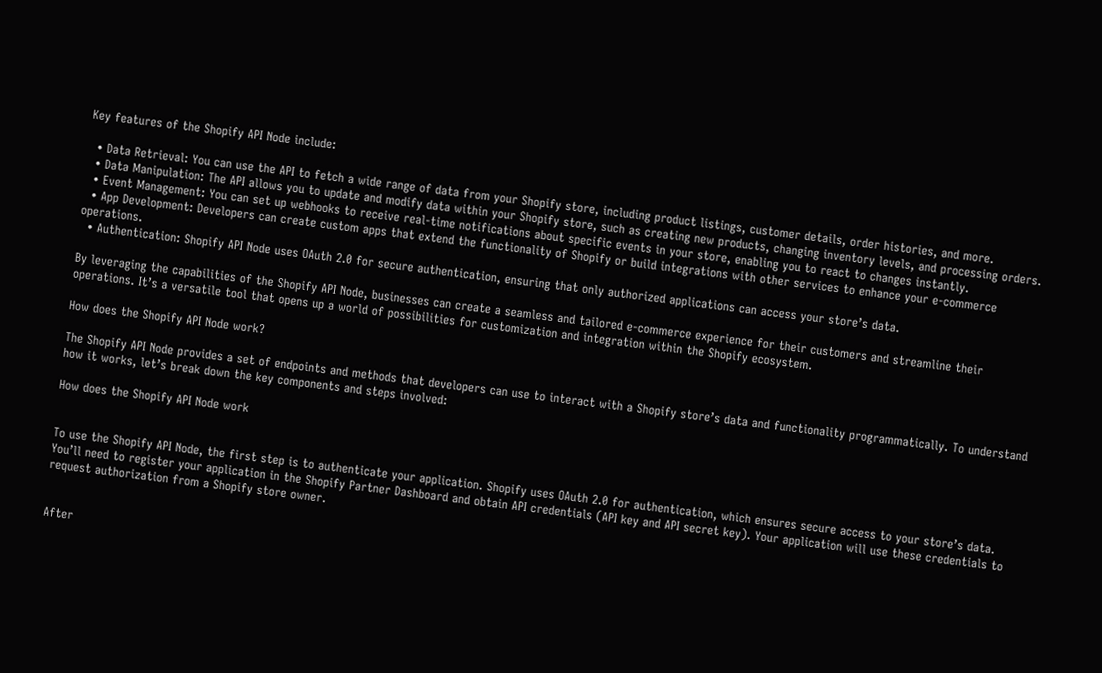Key features of the Shopify API Node include:

  • Data Retrieval: You can use the API to fetch a wide range of data from your Shopify store, including product listings, customer details, order histories, and more.
  • Data Manipulation: The API allows you to update and modify data within your Shopify store, such as creating new products, changing inventory levels, and processing orders.
  • Event Management: You can set up webhooks to receive real-time notifications about specific events in your store, enabling you to react to changes instantly.
  • App Development: Developers can create custom apps that extend the functionality of Shopify or build integrations with other services to enhance your e-commerce operations.
  • Authentication: Shopify API Node uses OAuth 2.0 for secure authentication, ensuring that only authorized applications can access your store’s data.

By leveraging the capabilities of the Shopify API Node, businesses can create a seamless and tailored e-commerce experience for their customers and streamline their operations. It’s a versatile tool that opens up a world of possibilities for customization and integration within the Shopify ecosystem.

How does the Shopify API Node work?

The Shopify API Node provides a set of endpoints and methods that developers can use to interact with a Shopify store’s data and functionality programmatically. To understand how it works, let’s break down the key components and steps involved:

How does the Shopify API Node work


To use the Shopify API Node, the first step is to authenticate your application. Shopify uses OAuth 2.0 for authentication, which ensures secure access to your store’s data. You’ll need to register your application in the Shopify Partner Dashboard and obtain API credentials (API key and API secret key). Your application will use these credentials to request authorization from a Shopify store owner.


After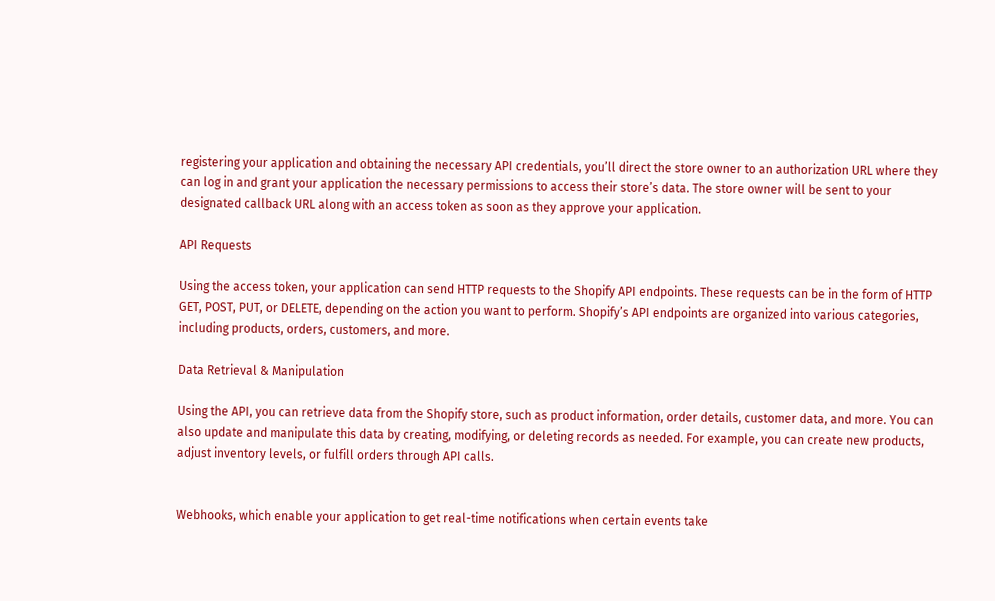registering your application and obtaining the necessary API credentials, you’ll direct the store owner to an authorization URL where they can log in and grant your application the necessary permissions to access their store’s data. The store owner will be sent to your designated callback URL along with an access token as soon as they approve your application.

API Requests

Using the access token, your application can send HTTP requests to the Shopify API endpoints. These requests can be in the form of HTTP GET, POST, PUT, or DELETE, depending on the action you want to perform. Shopify’s API endpoints are organized into various categories, including products, orders, customers, and more.

Data Retrieval & Manipulation

Using the API, you can retrieve data from the Shopify store, such as product information, order details, customer data, and more. You can also update and manipulate this data by creating, modifying, or deleting records as needed. For example, you can create new products, adjust inventory levels, or fulfill orders through API calls.


Webhooks, which enable your application to get real-time notifications when certain events take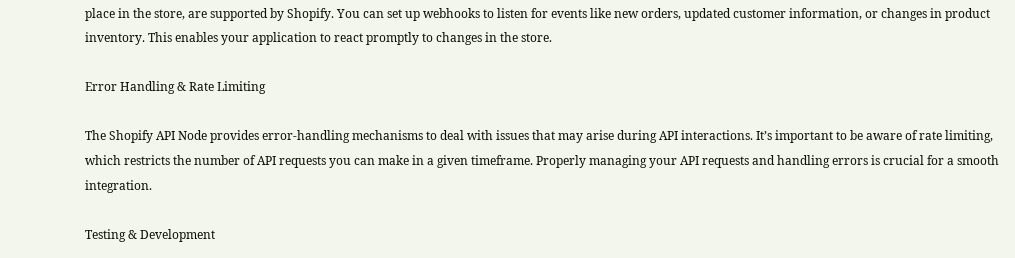place in the store, are supported by Shopify. You can set up webhooks to listen for events like new orders, updated customer information, or changes in product inventory. This enables your application to react promptly to changes in the store.

Error Handling & Rate Limiting

The Shopify API Node provides error-handling mechanisms to deal with issues that may arise during API interactions. It’s important to be aware of rate limiting, which restricts the number of API requests you can make in a given timeframe. Properly managing your API requests and handling errors is crucial for a smooth integration.

Testing & Development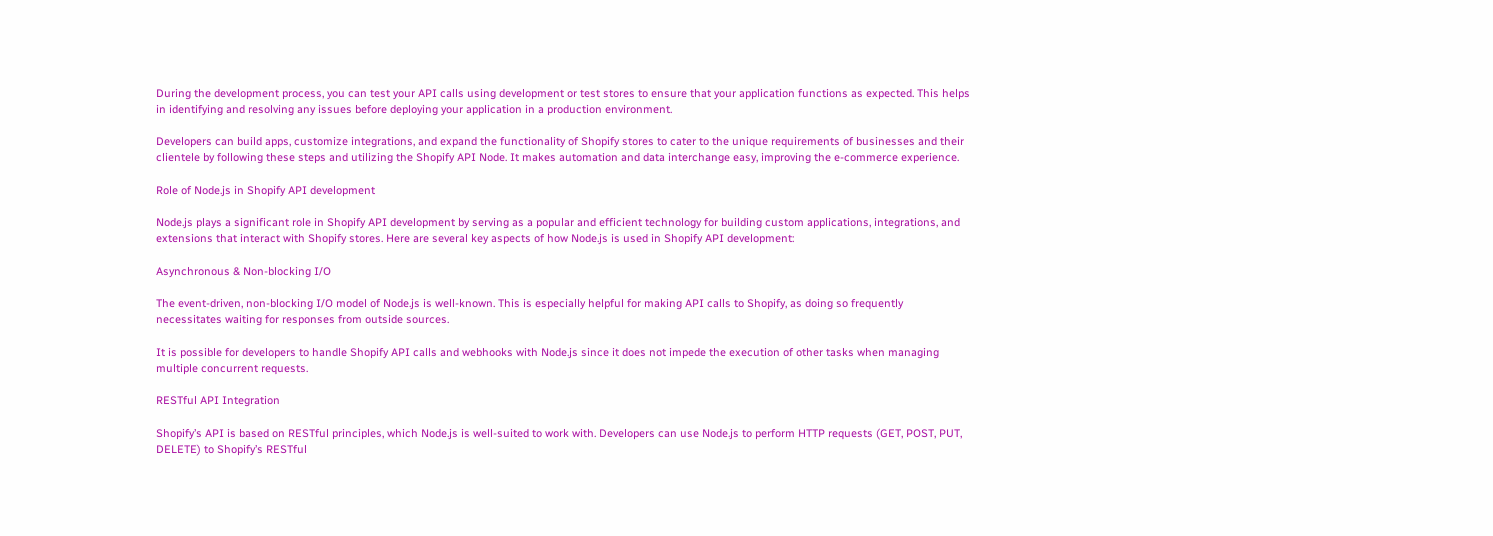During the development process, you can test your API calls using development or test stores to ensure that your application functions as expected. This helps in identifying and resolving any issues before deploying your application in a production environment.

Developers can build apps, customize integrations, and expand the functionality of Shopify stores to cater to the unique requirements of businesses and their clientele by following these steps and utilizing the Shopify API Node. It makes automation and data interchange easy, improving the e-commerce experience.

Role of Node.js in Shopify API development

Node.js plays a significant role in Shopify API development by serving as a popular and efficient technology for building custom applications, integrations, and extensions that interact with Shopify stores. Here are several key aspects of how Node.js is used in Shopify API development:

Asynchronous & Non-blocking I/O

The event-driven, non-blocking I/O model of Node.js is well-known. This is especially helpful for making API calls to Shopify, as doing so frequently necessitates waiting for responses from outside sources.

It is possible for developers to handle Shopify API calls and webhooks with Node.js since it does not impede the execution of other tasks when managing multiple concurrent requests.

RESTful API Integration

Shopify’s API is based on RESTful principles, which Node.js is well-suited to work with. Developers can use Node.js to perform HTTP requests (GET, POST, PUT, DELETE) to Shopify’s RESTful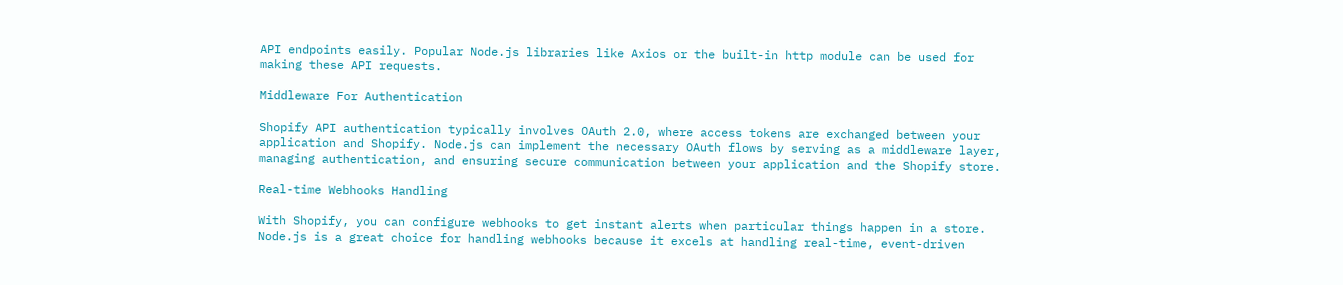API endpoints easily. Popular Node.js libraries like Axios or the built-in http module can be used for making these API requests.

Middleware For Authentication

Shopify API authentication typically involves OAuth 2.0, where access tokens are exchanged between your application and Shopify. Node.js can implement the necessary OAuth flows by serving as a middleware layer, managing authentication, and ensuring secure communication between your application and the Shopify store.

Real-time Webhooks Handling

With Shopify, you can configure webhooks to get instant alerts when particular things happen in a store. Node.js is a great choice for handling webhooks because it excels at handling real-time, event-driven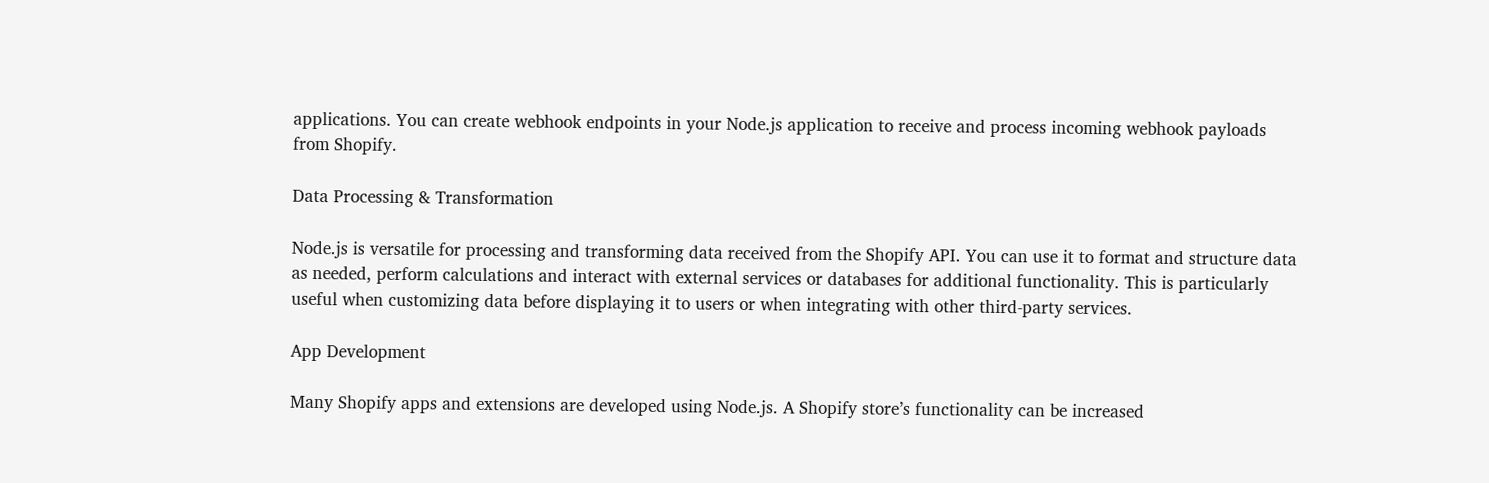applications. You can create webhook endpoints in your Node.js application to receive and process incoming webhook payloads from Shopify.

Data Processing & Transformation

Node.js is versatile for processing and transforming data received from the Shopify API. You can use it to format and structure data as needed, perform calculations and interact with external services or databases for additional functionality. This is particularly useful when customizing data before displaying it to users or when integrating with other third-party services.

App Development

Many Shopify apps and extensions are developed using Node.js. A Shopify store’s functionality can be increased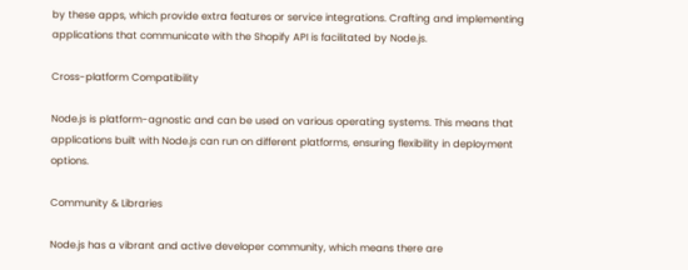by these apps, which provide extra features or service integrations. Crafting and implementing applications that communicate with the Shopify API is facilitated by Node.js.

Cross-platform Compatibility

Node.js is platform-agnostic and can be used on various operating systems. This means that applications built with Node.js can run on different platforms, ensuring flexibility in deployment options.

Community & Libraries

Node.js has a vibrant and active developer community, which means there are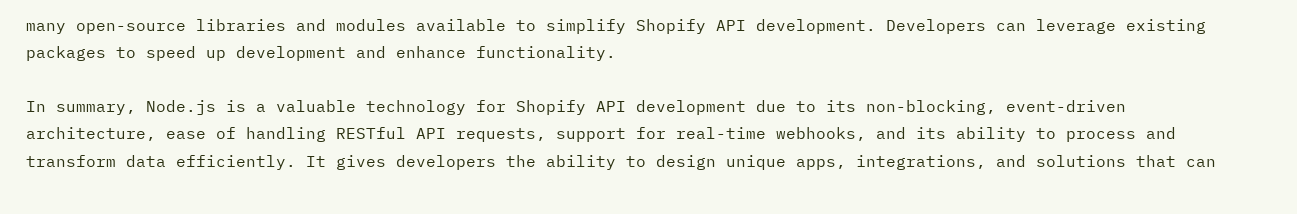many open-source libraries and modules available to simplify Shopify API development. Developers can leverage existing packages to speed up development and enhance functionality.

In summary, Node.js is a valuable technology for Shopify API development due to its non-blocking, event-driven architecture, ease of handling RESTful API requests, support for real-time webhooks, and its ability to process and transform data efficiently. It gives developers the ability to design unique apps, integrations, and solutions that can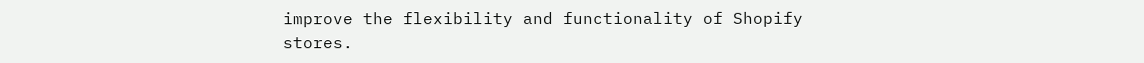improve the flexibility and functionality of Shopify stores.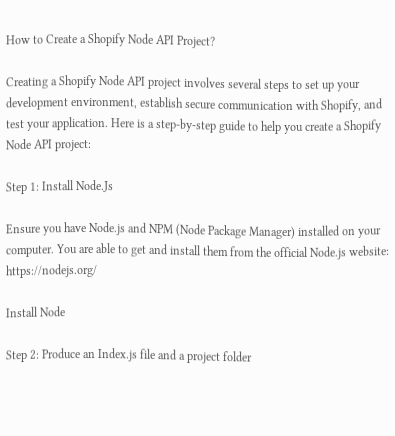How to Create a Shopify Node API Project?

Creating a Shopify Node API project involves several steps to set up your development environment, establish secure communication with Shopify, and test your application. Here is a step-by-step guide to help you create a Shopify Node API project:

Step 1: Install Node.Js

Ensure you have Node.js and NPM (Node Package Manager) installed on your computer. You are able to get and install them from the official Node.js website: https://nodejs.org/

Install Node

Step 2: Produce an Index.js file and a project folder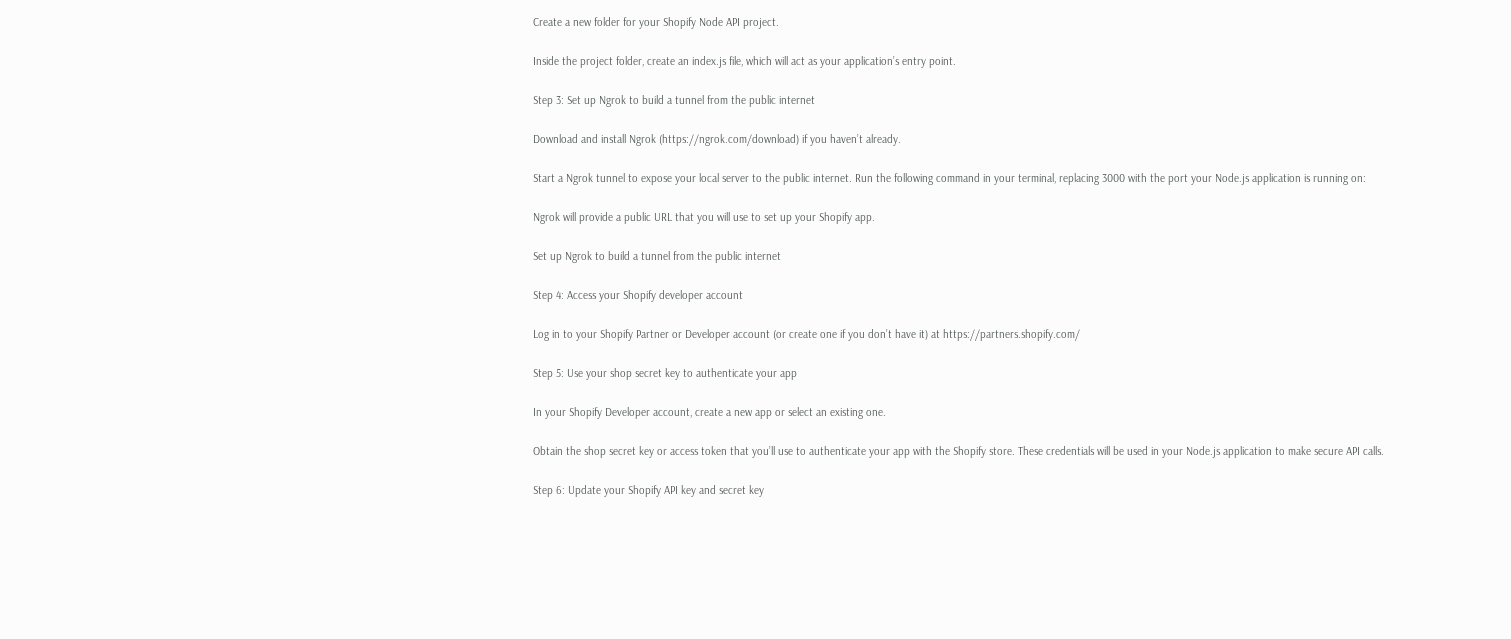Create a new folder for your Shopify Node API project.

Inside the project folder, create an index.js file, which will act as your application’s entry point.

Step 3: Set up Ngrok to build a tunnel from the public internet

Download and install Ngrok (https://ngrok.com/download) if you haven’t already.

Start a Ngrok tunnel to expose your local server to the public internet. Run the following command in your terminal, replacing 3000 with the port your Node.js application is running on:

Ngrok will provide a public URL that you will use to set up your Shopify app.

Set up Ngrok to build a tunnel from the public internet

Step 4: Access your Shopify developer account

Log in to your Shopify Partner or Developer account (or create one if you don’t have it) at https://partners.shopify.com/

Step 5: Use your shop secret key to authenticate your app

In your Shopify Developer account, create a new app or select an existing one.

Obtain the shop secret key or access token that you’ll use to authenticate your app with the Shopify store. These credentials will be used in your Node.js application to make secure API calls.

Step 6: Update your Shopify API key and secret key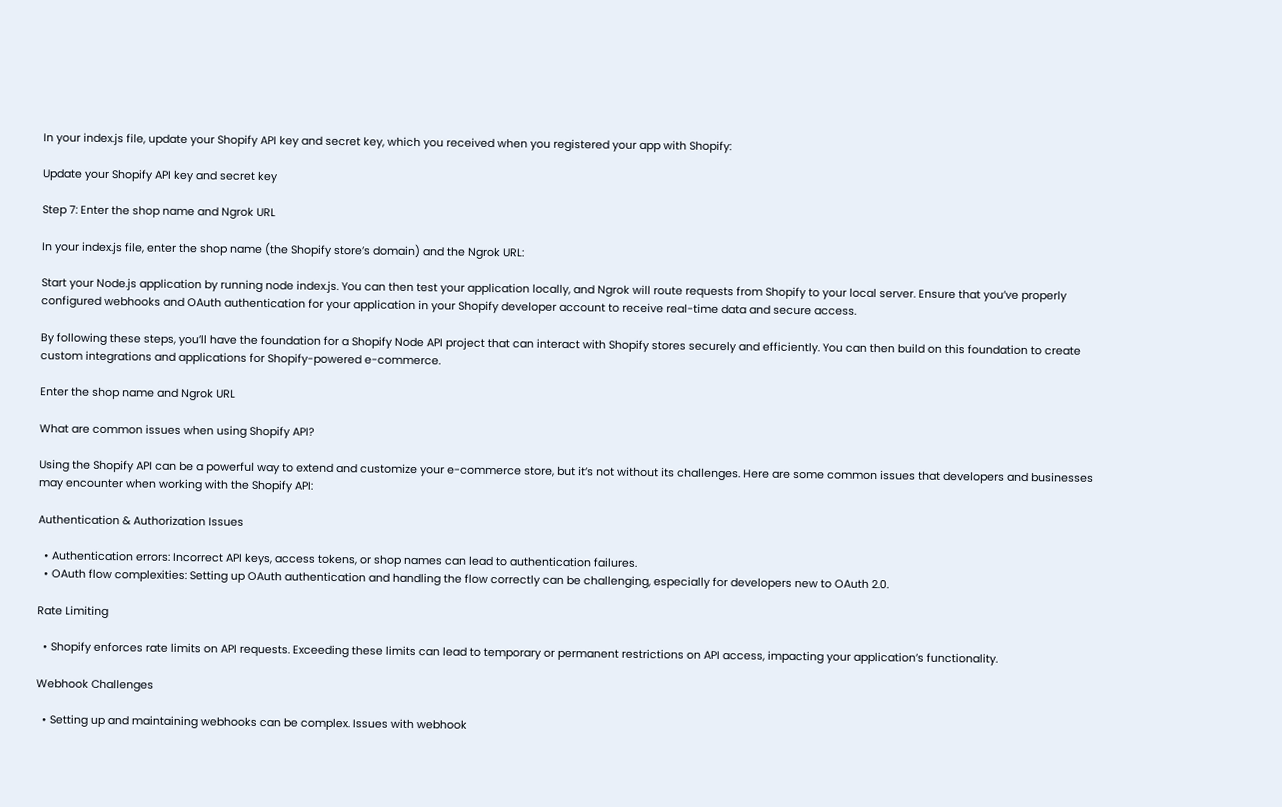In your index.js file, update your Shopify API key and secret key, which you received when you registered your app with Shopify:

Update your Shopify API key and secret key

Step 7: Enter the shop name and Ngrok URL

In your index.js file, enter the shop name (the Shopify store’s domain) and the Ngrok URL:

Start your Node.js application by running node index.js. You can then test your application locally, and Ngrok will route requests from Shopify to your local server. Ensure that you’ve properly configured webhooks and OAuth authentication for your application in your Shopify developer account to receive real-time data and secure access.

By following these steps, you’ll have the foundation for a Shopify Node API project that can interact with Shopify stores securely and efficiently. You can then build on this foundation to create custom integrations and applications for Shopify-powered e-commerce.

Enter the shop name and Ngrok URL

What are common issues when using Shopify API?

Using the Shopify API can be a powerful way to extend and customize your e-commerce store, but it’s not without its challenges. Here are some common issues that developers and businesses may encounter when working with the Shopify API:

Authentication & Authorization Issues

  • Authentication errors: Incorrect API keys, access tokens, or shop names can lead to authentication failures.
  • OAuth flow complexities: Setting up OAuth authentication and handling the flow correctly can be challenging, especially for developers new to OAuth 2.0.

Rate Limiting

  • Shopify enforces rate limits on API requests. Exceeding these limits can lead to temporary or permanent restrictions on API access, impacting your application’s functionality.

Webhook Challenges

  • Setting up and maintaining webhooks can be complex. Issues with webhook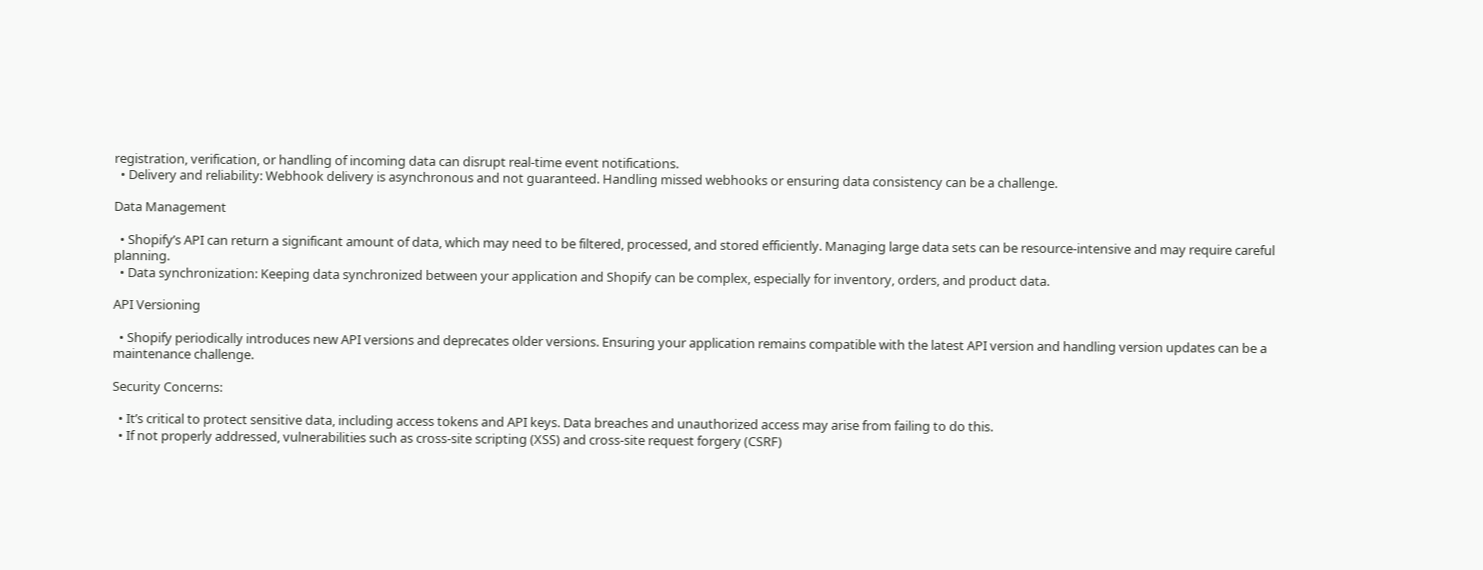registration, verification, or handling of incoming data can disrupt real-time event notifications.
  • Delivery and reliability: Webhook delivery is asynchronous and not guaranteed. Handling missed webhooks or ensuring data consistency can be a challenge.

Data Management

  • Shopify’s API can return a significant amount of data, which may need to be filtered, processed, and stored efficiently. Managing large data sets can be resource-intensive and may require careful planning.
  • Data synchronization: Keeping data synchronized between your application and Shopify can be complex, especially for inventory, orders, and product data.

API Versioning

  • Shopify periodically introduces new API versions and deprecates older versions. Ensuring your application remains compatible with the latest API version and handling version updates can be a maintenance challenge.

Security Concerns:

  • It’s critical to protect sensitive data, including access tokens and API keys. Data breaches and unauthorized access may arise from failing to do this.
  • If not properly addressed, vulnerabilities such as cross-site scripting (XSS) and cross-site request forgery (CSRF)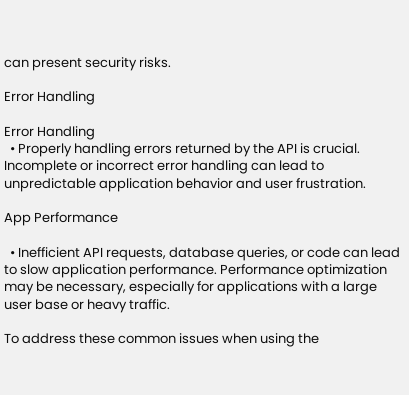can present security risks.

Error Handling

Error Handling
  • Properly handling errors returned by the API is crucial. Incomplete or incorrect error handling can lead to unpredictable application behavior and user frustration.

App Performance

  • Inefficient API requests, database queries, or code can lead to slow application performance. Performance optimization may be necessary, especially for applications with a large user base or heavy traffic.

To address these common issues when using the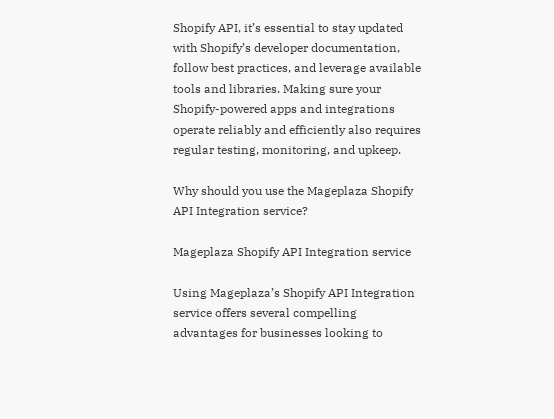Shopify API, it’s essential to stay updated with Shopify’s developer documentation, follow best practices, and leverage available tools and libraries. Making sure your Shopify-powered apps and integrations operate reliably and efficiently also requires regular testing, monitoring, and upkeep.

Why should you use the Mageplaza Shopify API Integration service?

Mageplaza Shopify API Integration service

Using Mageplaza’s Shopify API Integration service offers several compelling advantages for businesses looking to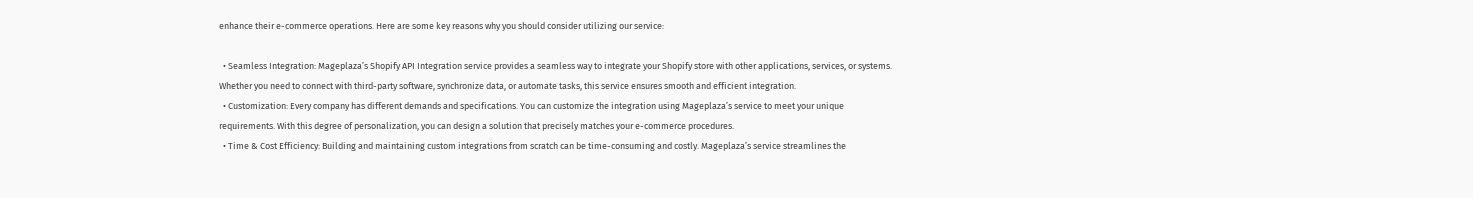enhance their e-commerce operations. Here are some key reasons why you should consider utilizing our service:

  • Seamless Integration: Mageplaza’s Shopify API Integration service provides a seamless way to integrate your Shopify store with other applications, services, or systems. Whether you need to connect with third-party software, synchronize data, or automate tasks, this service ensures smooth and efficient integration.
  • Customization: Every company has different demands and specifications. You can customize the integration using Mageplaza’s service to meet your unique requirements. With this degree of personalization, you can design a solution that precisely matches your e-commerce procedures.
  • Time & Cost Efficiency: Building and maintaining custom integrations from scratch can be time-consuming and costly. Mageplaza’s service streamlines the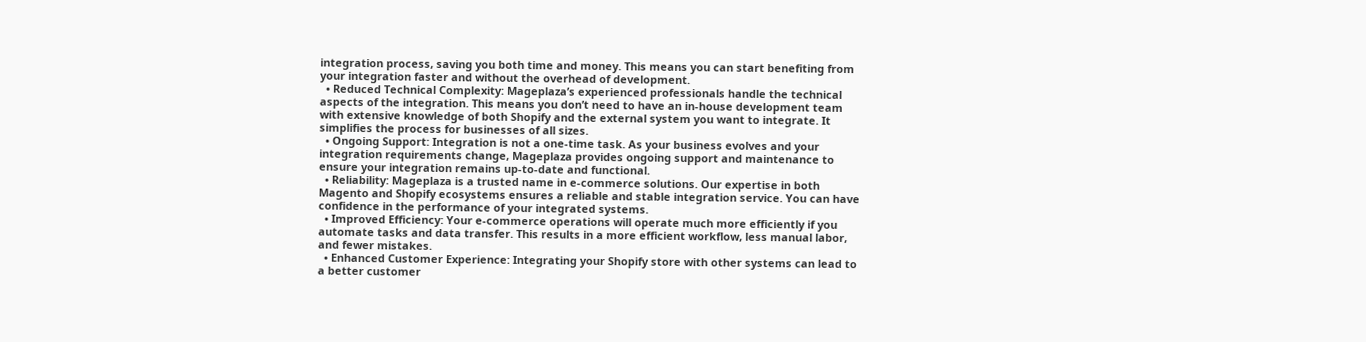integration process, saving you both time and money. This means you can start benefiting from your integration faster and without the overhead of development.
  • Reduced Technical Complexity: Mageplaza’s experienced professionals handle the technical aspects of the integration. This means you don’t need to have an in-house development team with extensive knowledge of both Shopify and the external system you want to integrate. It simplifies the process for businesses of all sizes.
  • Ongoing Support: Integration is not a one-time task. As your business evolves and your integration requirements change, Mageplaza provides ongoing support and maintenance to ensure your integration remains up-to-date and functional.
  • Reliability: Mageplaza is a trusted name in e-commerce solutions. Our expertise in both Magento and Shopify ecosystems ensures a reliable and stable integration service. You can have confidence in the performance of your integrated systems.
  • Improved Efficiency: Your e-commerce operations will operate much more efficiently if you automate tasks and data transfer. This results in a more efficient workflow, less manual labor, and fewer mistakes.
  • Enhanced Customer Experience: Integrating your Shopify store with other systems can lead to a better customer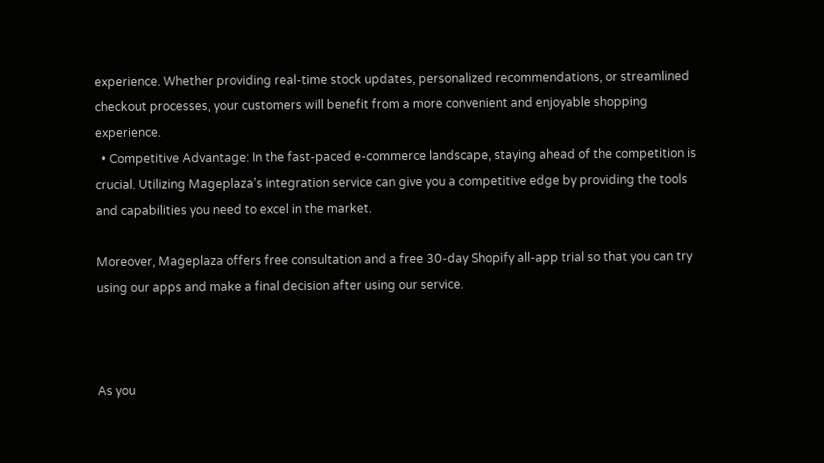experience. Whether providing real-time stock updates, personalized recommendations, or streamlined checkout processes, your customers will benefit from a more convenient and enjoyable shopping experience.
  • Competitive Advantage: In the fast-paced e-commerce landscape, staying ahead of the competition is crucial. Utilizing Mageplaza’s integration service can give you a competitive edge by providing the tools and capabilities you need to excel in the market.

Moreover, Mageplaza offers free consultation and a free 30-day Shopify all-app trial so that you can try using our apps and make a final decision after using our service.



As you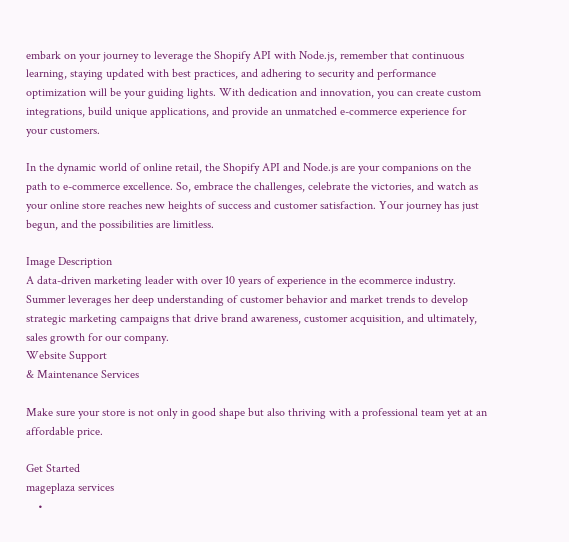embark on your journey to leverage the Shopify API with Node.js, remember that continuous learning, staying updated with best practices, and adhering to security and performance optimization will be your guiding lights. With dedication and innovation, you can create custom integrations, build unique applications, and provide an unmatched e-commerce experience for your customers.

In the dynamic world of online retail, the Shopify API and Node.js are your companions on the path to e-commerce excellence. So, embrace the challenges, celebrate the victories, and watch as your online store reaches new heights of success and customer satisfaction. Your journey has just begun, and the possibilities are limitless.

Image Description
A data-driven marketing leader with over 10 years of experience in the ecommerce industry. Summer leverages her deep understanding of customer behavior and market trends to develop strategic marketing campaigns that drive brand awareness, customer acquisition, and ultimately, sales growth for our company.
Website Support
& Maintenance Services

Make sure your store is not only in good shape but also thriving with a professional team yet at an affordable price.

Get Started
mageplaza services
    •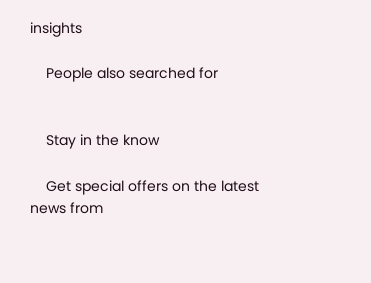insights

    People also searched for


    Stay in the know

    Get special offers on the latest news from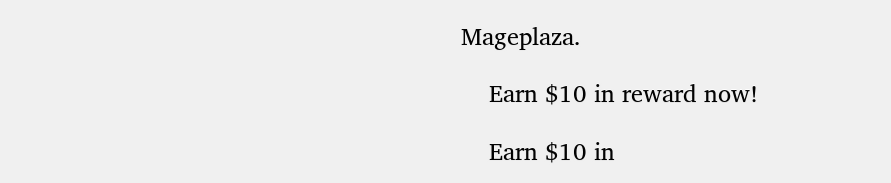Mageplaza.

    Earn $10 in reward now!

    Earn $10 in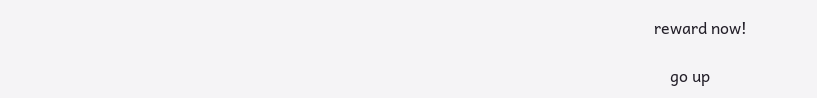reward now!

    go up